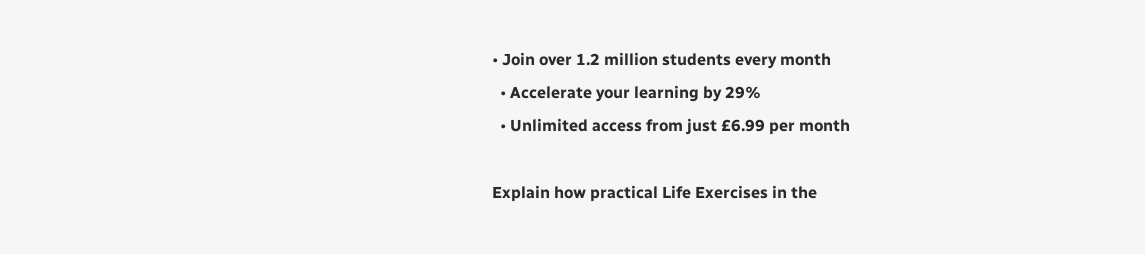• Join over 1.2 million students every month
  • Accelerate your learning by 29%
  • Unlimited access from just £6.99 per month

Explain how practical Life Exercises in the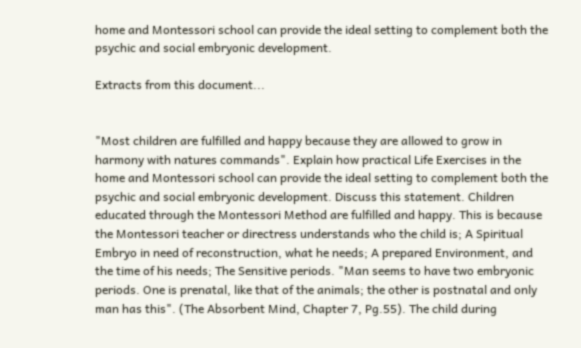home and Montessori school can provide the ideal setting to complement both the psychic and social embryonic development.

Extracts from this document...


"Most children are fulfilled and happy because they are allowed to grow in harmony with natures commands". Explain how practical Life Exercises in the home and Montessori school can provide the ideal setting to complement both the psychic and social embryonic development. Discuss this statement. Children educated through the Montessori Method are fulfilled and happy. This is because the Montessori teacher or directress understands who the child is; A Spiritual Embryo in need of reconstruction, what he needs; A prepared Environment, and the time of his needs; The Sensitive periods. "Man seems to have two embryonic periods. One is prenatal, like that of the animals; the other is postnatal and only man has this". (The Absorbent Mind, Chapter 7, Pg.55). The child during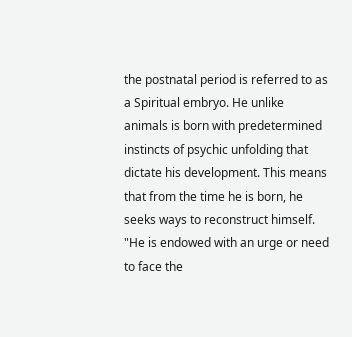the postnatal period is referred to as a Spiritual embryo. He unlike animals is born with predetermined instincts of psychic unfolding that dictate his development. This means that from the time he is born, he seeks ways to reconstruct himself. "He is endowed with an urge or need to face the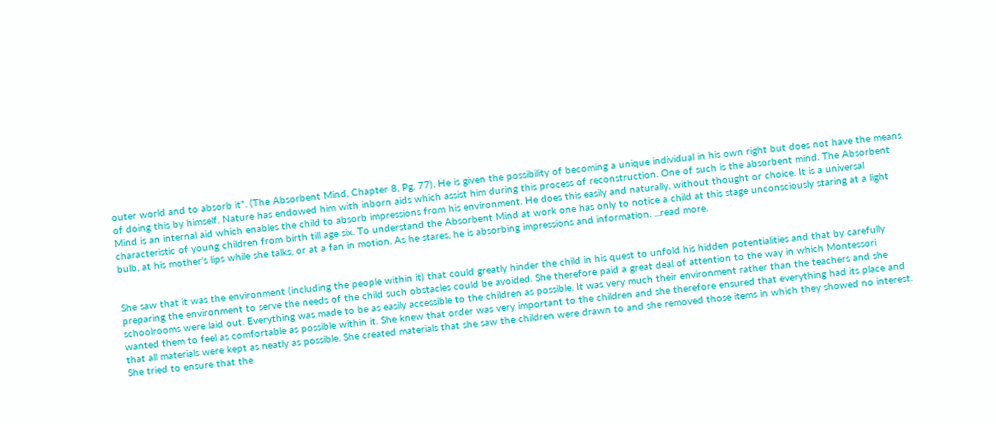outer world and to absorb it". (The Absorbent Mind, Chapter 8, Pg. 77). He is given the possibility of becoming a unique individual in his own right but does not have the means of doing this by himself. Nature has endowed him with inborn aids which assist him during this process of reconstruction. One of such is the absorbent mind. The Absorbent Mind is an internal aid which enables the child to absorb impressions from his environment. He does this easily and naturally, without thought or choice. It is a universal characteristic of young children from birth till age six. To understand the Absorbent Mind at work one has only to notice a child at this stage unconsciously staring at a light bulb, at his mother's lips while she talks, or at a fan in motion. As he stares, he is absorbing impressions and information. ...read more.


She saw that it was the environment (including the people within it) that could greatly hinder the child in his quest to unfold his hidden potentialities and that by carefully preparing the environment to serve the needs of the child such obstacles could be avoided. She therefore paid a great deal of attention to the way in which Montessori schoolrooms were laid out. Everything was made to be as easily accessible to the children as possible. It was very much their environment rather than the teachers and she wanted them to feel as comfortable as possible within it. She knew that order was very important to the children and she therefore ensured that everything had its place and that all materials were kept as neatly as possible. She created materials that she saw the children were drawn to and she removed those items in which they showed no interest. She tried to ensure that the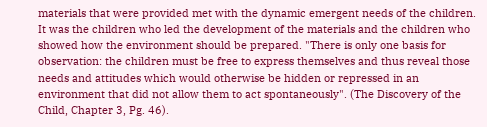materials that were provided met with the dynamic emergent needs of the children. It was the children who led the development of the materials and the children who showed how the environment should be prepared. "There is only one basis for observation: the children must be free to express themselves and thus reveal those needs and attitudes which would otherwise be hidden or repressed in an environment that did not allow them to act spontaneously". (The Discovery of the Child, Chapter 3, Pg. 46).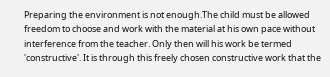Preparing the environment is not enough.The child must be allowed freedom to choose and work with the material at his own pace without interference from the teacher. Only then will his work be termed 'constructive'. It is through this freely chosen constructive work that the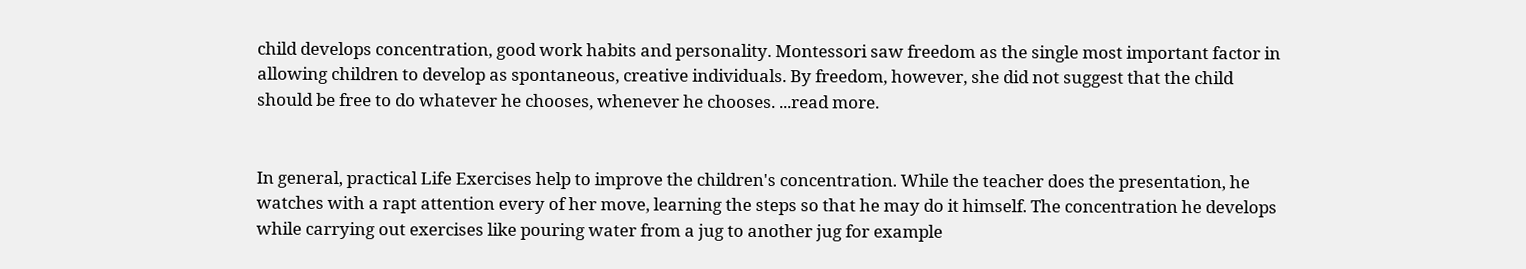child develops concentration, good work habits and personality. Montessori saw freedom as the single most important factor in allowing children to develop as spontaneous, creative individuals. By freedom, however, she did not suggest that the child should be free to do whatever he chooses, whenever he chooses. ...read more.


In general, practical Life Exercises help to improve the children's concentration. While the teacher does the presentation, he watches with a rapt attention every of her move, learning the steps so that he may do it himself. The concentration he develops while carrying out exercises like pouring water from a jug to another jug for example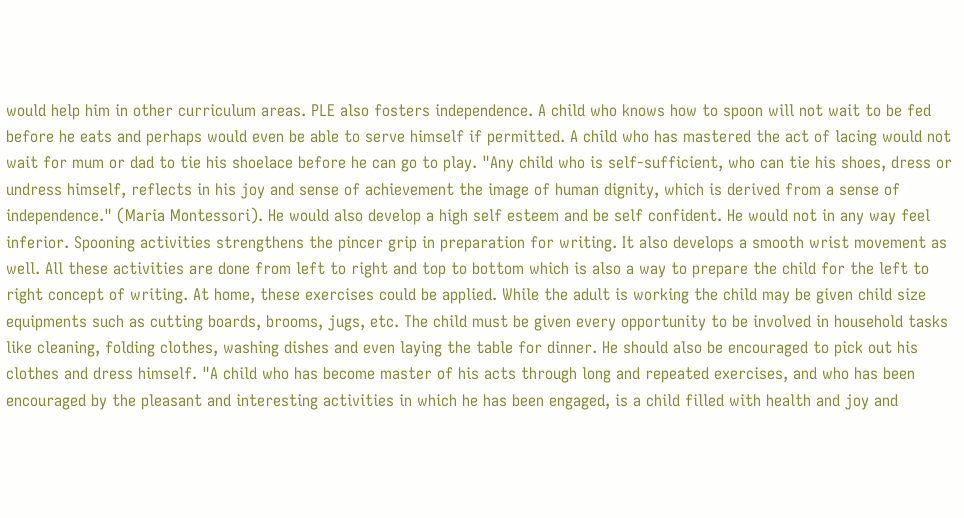would help him in other curriculum areas. PLE also fosters independence. A child who knows how to spoon will not wait to be fed before he eats and perhaps would even be able to serve himself if permitted. A child who has mastered the act of lacing would not wait for mum or dad to tie his shoelace before he can go to play. "Any child who is self-sufficient, who can tie his shoes, dress or undress himself, reflects in his joy and sense of achievement the image of human dignity, which is derived from a sense of independence." (Maria Montessori). He would also develop a high self esteem and be self confident. He would not in any way feel inferior. Spooning activities strengthens the pincer grip in preparation for writing. It also develops a smooth wrist movement as well. All these activities are done from left to right and top to bottom which is also a way to prepare the child for the left to right concept of writing. At home, these exercises could be applied. While the adult is working the child may be given child size equipments such as cutting boards, brooms, jugs, etc. The child must be given every opportunity to be involved in household tasks like cleaning, folding clothes, washing dishes and even laying the table for dinner. He should also be encouraged to pick out his clothes and dress himself. "A child who has become master of his acts through long and repeated exercises, and who has been encouraged by the pleasant and interesting activities in which he has been engaged, is a child filled with health and joy and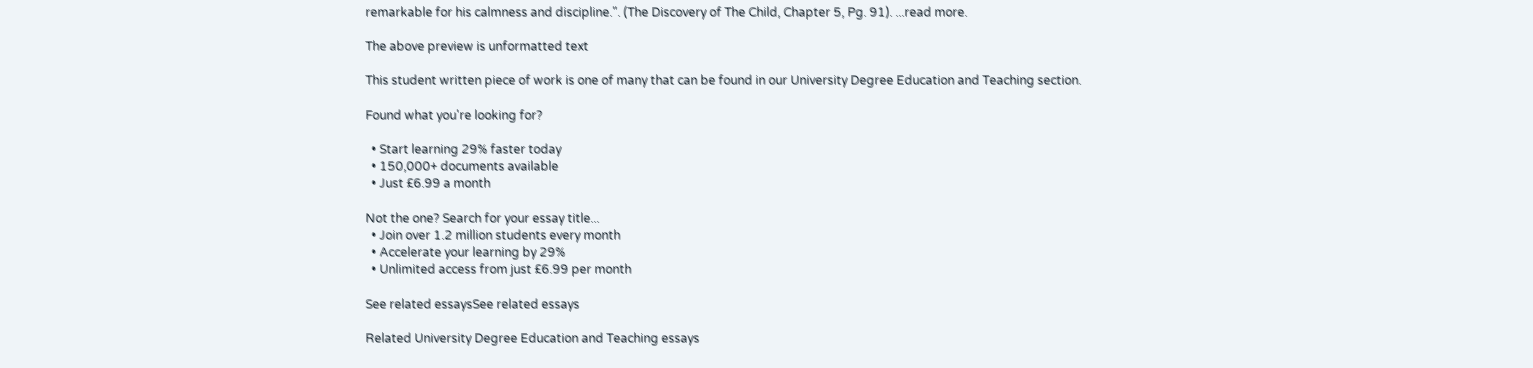remarkable for his calmness and discipline.". (The Discovery of The Child, Chapter 5, Pg. 91). ...read more.

The above preview is unformatted text

This student written piece of work is one of many that can be found in our University Degree Education and Teaching section.

Found what you're looking for?

  • Start learning 29% faster today
  • 150,000+ documents available
  • Just £6.99 a month

Not the one? Search for your essay title...
  • Join over 1.2 million students every month
  • Accelerate your learning by 29%
  • Unlimited access from just £6.99 per month

See related essaysSee related essays

Related University Degree Education and Teaching essays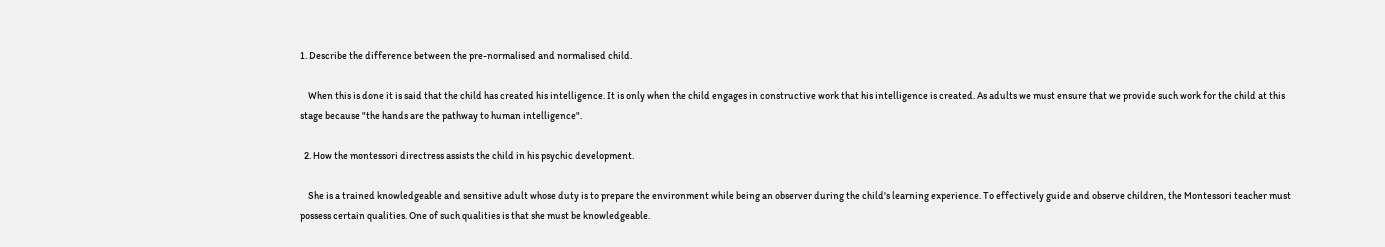1. Describe the difference between the pre-normalised and normalised child.

    When this is done it is said that the child has created his intelligence. It is only when the child engages in constructive work that his intelligence is created. As adults we must ensure that we provide such work for the child at this stage because "the hands are the pathway to human intelligence".

  2. How the montessori directress assists the child in his psychic development.

    She is a trained knowledgeable and sensitive adult whose duty is to prepare the environment while being an observer during the child's learning experience. To effectively guide and observe children, the Montessori teacher must possess certain qualities. One of such qualities is that she must be knowledgeable.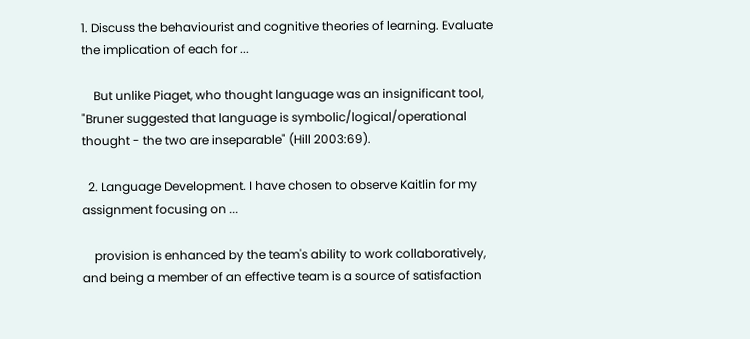1. Discuss the behaviourist and cognitive theories of learning. Evaluate the implication of each for ...

    But unlike Piaget, who thought language was an insignificant tool, "Bruner suggested that language is symbolic/logical/operational thought - the two are inseparable" (Hill 2003:69).

  2. Language Development. I have chosen to observe Kaitlin for my assignment focusing on ...

    provision is enhanced by the team's ability to work collaboratively, and being a member of an effective team is a source of satisfaction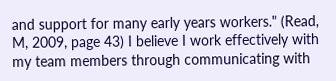and support for many early years workers." (Read, M, 2009, page 43) I believe I work effectively with my team members through communicating with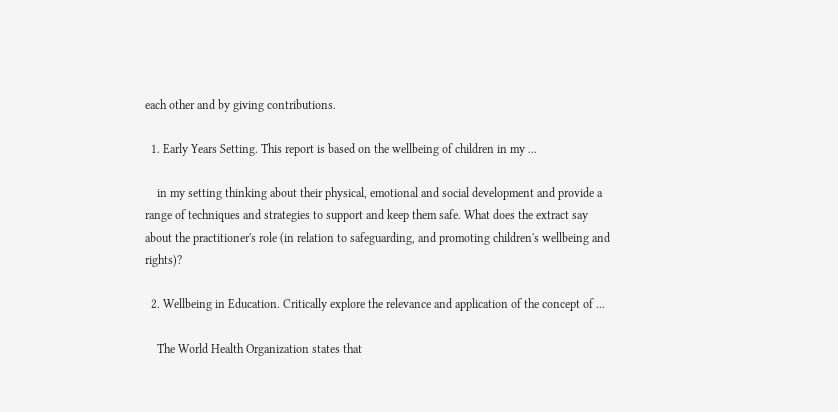each other and by giving contributions.

  1. Early Years Setting. This report is based on the wellbeing of children in my ...

    in my setting thinking about their physical, emotional and social development and provide a range of techniques and strategies to support and keep them safe. What does the extract say about the practitioner's role (in relation to safeguarding, and promoting children's wellbeing and rights)?

  2. Wellbeing in Education. Critically explore the relevance and application of the concept of ...

    The World Health Organization states that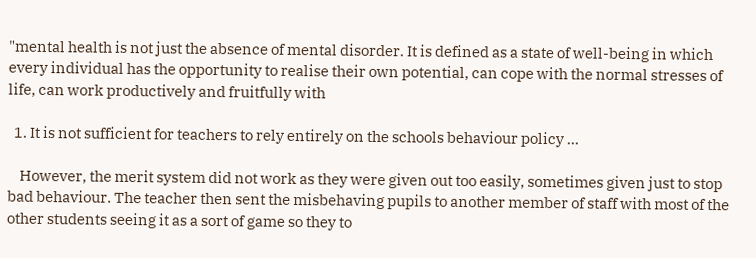"mental health is not just the absence of mental disorder. It is defined as a state of well-being in which every individual has the opportunity to realise their own potential, can cope with the normal stresses of life, can work productively and fruitfully with

  1. It is not sufficient for teachers to rely entirely on the schools behaviour policy ...

    However, the merit system did not work as they were given out too easily, sometimes given just to stop bad behaviour. The teacher then sent the misbehaving pupils to another member of staff with most of the other students seeing it as a sort of game so they to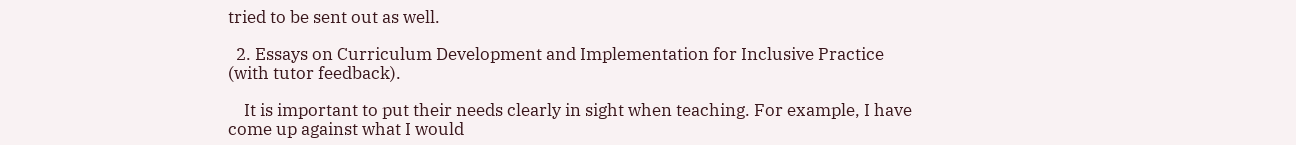tried to be sent out as well.

  2. Essays on Curriculum Development and Implementation for Inclusive Practice (with tutor feedback).

    It is important to put their needs clearly in sight when teaching. For example, I have come up against what I would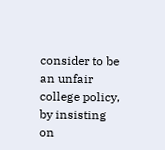consider to be an unfair college policy, by insisting on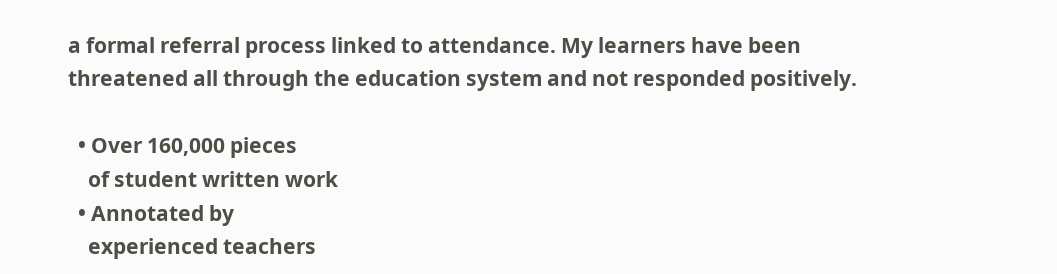a formal referral process linked to attendance. My learners have been threatened all through the education system and not responded positively.

  • Over 160,000 pieces
    of student written work
  • Annotated by
    experienced teachers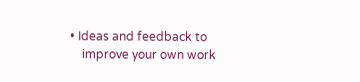• Ideas and feedback to
    improve your own work